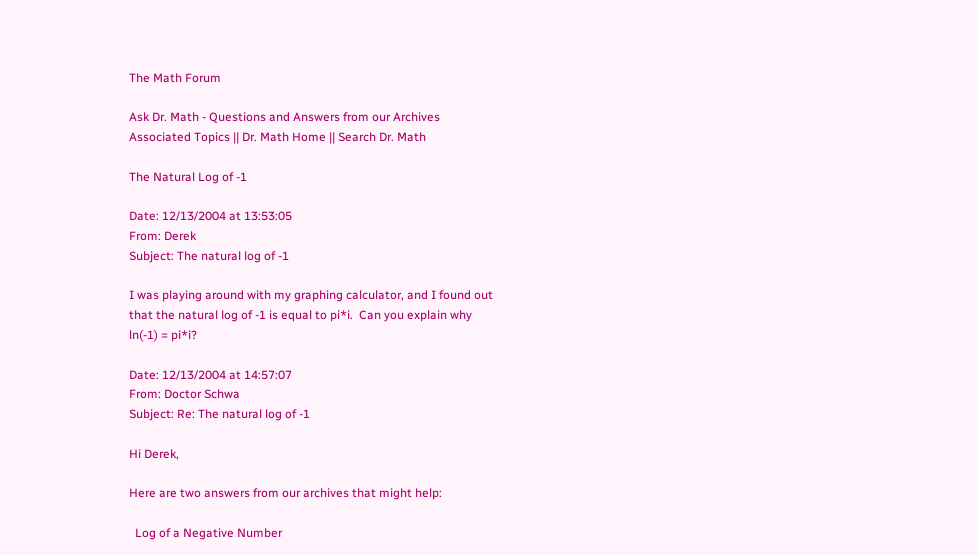The Math Forum

Ask Dr. Math - Questions and Answers from our Archives
Associated Topics || Dr. Math Home || Search Dr. Math

The Natural Log of -1

Date: 12/13/2004 at 13:53:05
From: Derek
Subject: The natural log of -1

I was playing around with my graphing calculator, and I found out
that the natural log of -1 is equal to pi*i.  Can you explain why
ln(-1) = pi*i?

Date: 12/13/2004 at 14:57:07
From: Doctor Schwa
Subject: Re: The natural log of -1

Hi Derek,

Here are two answers from our archives that might help:

  Log of a Negative Number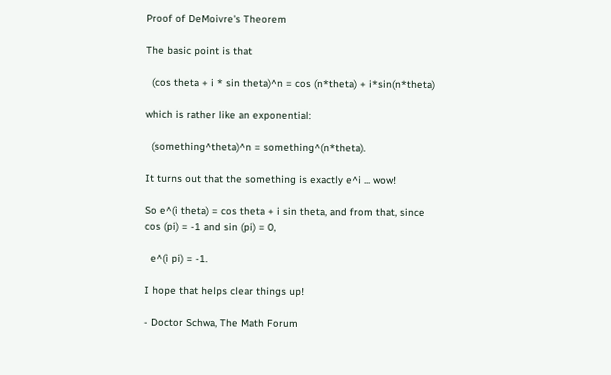Proof of DeMoivre's Theorem

The basic point is that

  (cos theta + i * sin theta)^n = cos (n*theta) + i*sin(n*theta)

which is rather like an exponential:

  (something^theta)^n = something^(n*theta).

It turns out that the something is exactly e^i ... wow!

So e^(i theta) = cos theta + i sin theta, and from that, since
cos (pi) = -1 and sin (pi) = 0,

  e^(i pi) = -1.

I hope that helps clear things up!

- Doctor Schwa, The Math Forum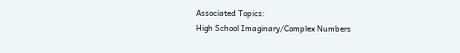Associated Topics:
High School Imaginary/Complex Numbers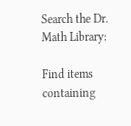Search the Dr. Math Library:

Find items containing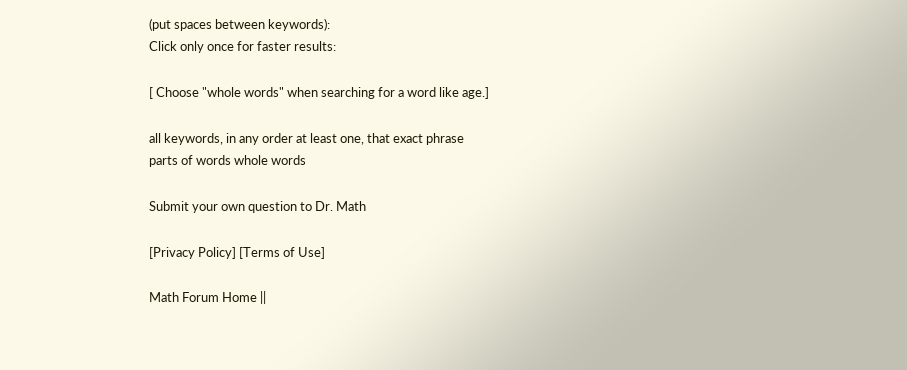(put spaces between keywords):
Click only once for faster results:

[ Choose "whole words" when searching for a word like age.]

all keywords, in any order at least one, that exact phrase
parts of words whole words

Submit your own question to Dr. Math

[Privacy Policy] [Terms of Use]

Math Forum Home ||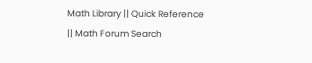Math Library || Quick Reference || Math Forum Search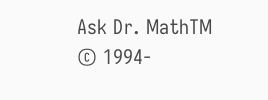Ask Dr. MathTM
© 1994-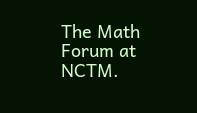The Math Forum at NCTM.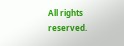All rights reserved.